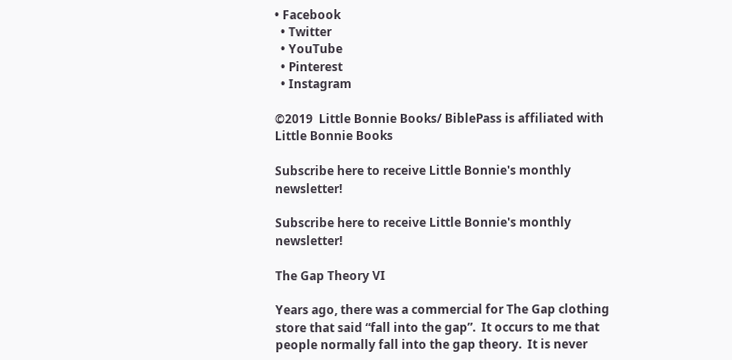• Facebook
  • Twitter
  • YouTube
  • Pinterest
  • Instagram

©2019  Little Bonnie Books/ BiblePass is affiliated with Little Bonnie Books

Subscribe here to receive Little Bonnie's monthly newsletter!

Subscribe here to receive Little Bonnie's monthly newsletter!

The Gap Theory VI

Years ago, there was a commercial for The Gap clothing store that said “fall into the gap”.  It occurs to me that people normally fall into the gap theory.  It is never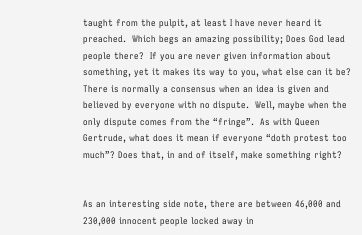taught from the pulpit, at least I have never heard it preached.  Which begs an amazing possibility; Does God lead people there?  If you are never given information about something, yet it makes its way to you, what else can it be?  There is normally a consensus when an idea is given and believed by everyone with no dispute.  Well, maybe when the only dispute comes from the “fringe”.  As with Queen Gertrude, what does it mean if everyone “doth protest too much”? Does that, in and of itself, make something right?


As an interesting side note, there are between 46,000 and 230,000 innocent people locked away in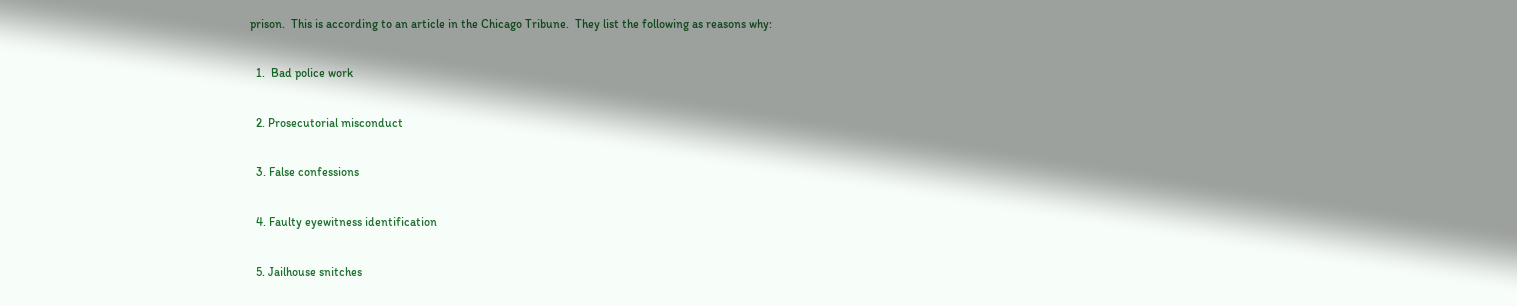prison.  This is according to an article in the Chicago Tribune.  They list the following as reasons why:

  1.  Bad police work

  2. Prosecutorial misconduct

  3. False confessions

  4. Faulty eyewitness identification

  5. Jailhouse snitches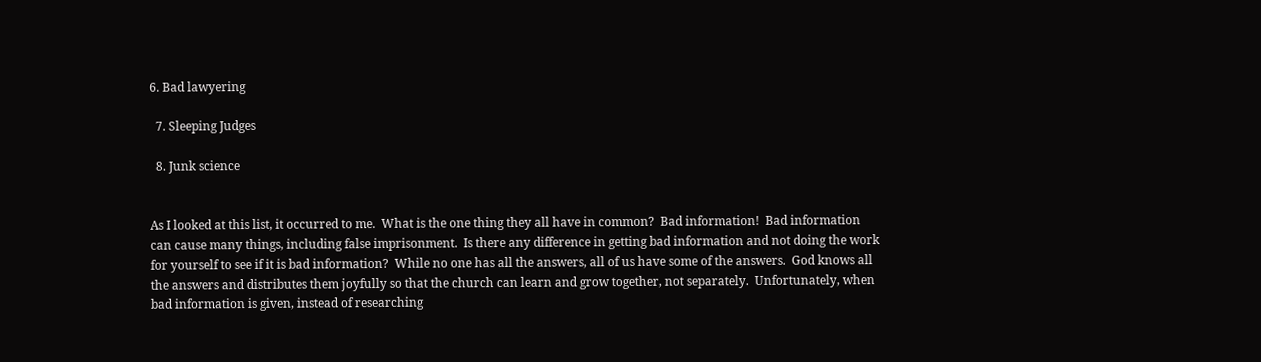6. Bad lawyering

  7. Sleeping Judges

  8. Junk science


As I looked at this list, it occurred to me.  What is the one thing they all have in common?  Bad information!  Bad information can cause many things, including false imprisonment.  Is there any difference in getting bad information and not doing the work for yourself to see if it is bad information?  While no one has all the answers, all of us have some of the answers.  God knows all the answers and distributes them joyfully so that the church can learn and grow together, not separately.  Unfortunately, when bad information is given, instead of researching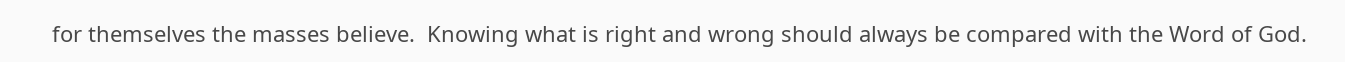for themselves the masses believe.  Knowing what is right and wrong should always be compared with the Word of God.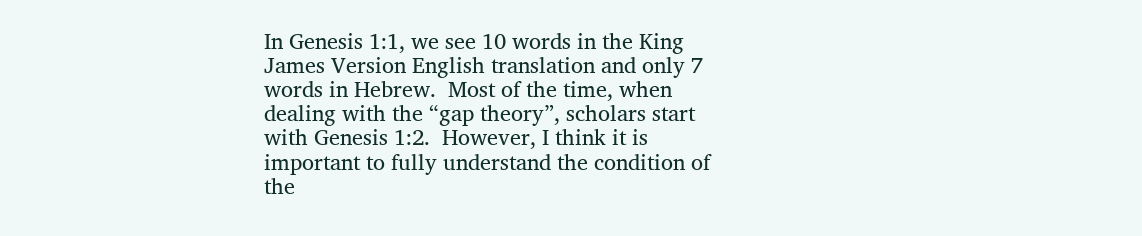In Genesis 1:1, we see 10 words in the King James Version English translation and only 7 words in Hebrew.  Most of the time, when dealing with the “gap theory”, scholars start with Genesis 1:2.  However, I think it is important to fully understand the condition of the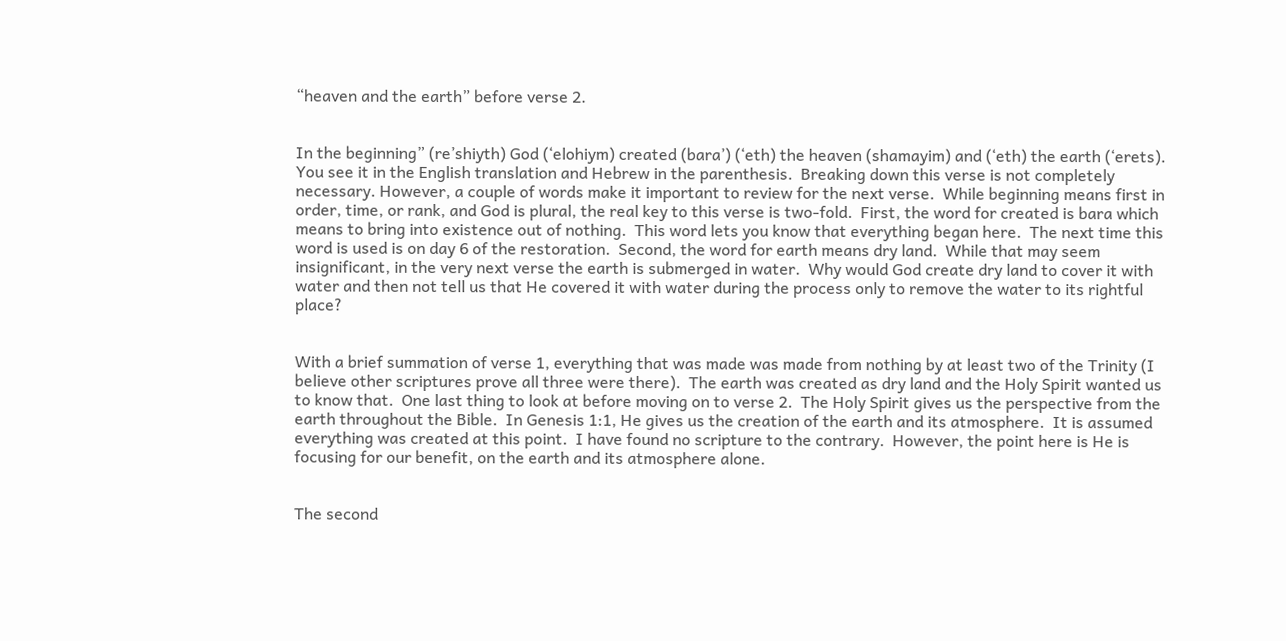“heaven and the earth” before verse 2.


In the beginning” (re’shiyth) God (‘elohiym) created (bara’) (‘eth) the heaven (shamayim) and (‘eth) the earth (‘erets).  You see it in the English translation and Hebrew in the parenthesis.  Breaking down this verse is not completely necessary. However, a couple of words make it important to review for the next verse.  While beginning means first in order, time, or rank, and God is plural, the real key to this verse is two-fold.  First, the word for created is bara which means to bring into existence out of nothing.  This word lets you know that everything began here.  The next time this word is used is on day 6 of the restoration.  Second, the word for earth means dry land.  While that may seem insignificant, in the very next verse the earth is submerged in water.  Why would God create dry land to cover it with water and then not tell us that He covered it with water during the process only to remove the water to its rightful place?


With a brief summation of verse 1, everything that was made was made from nothing by at least two of the Trinity (I believe other scriptures prove all three were there).  The earth was created as dry land and the Holy Spirit wanted us to know that.  One last thing to look at before moving on to verse 2.  The Holy Spirit gives us the perspective from the earth throughout the Bible.  In Genesis 1:1, He gives us the creation of the earth and its atmosphere.  It is assumed everything was created at this point.  I have found no scripture to the contrary.  However, the point here is He is focusing for our benefit, on the earth and its atmosphere alone.


The second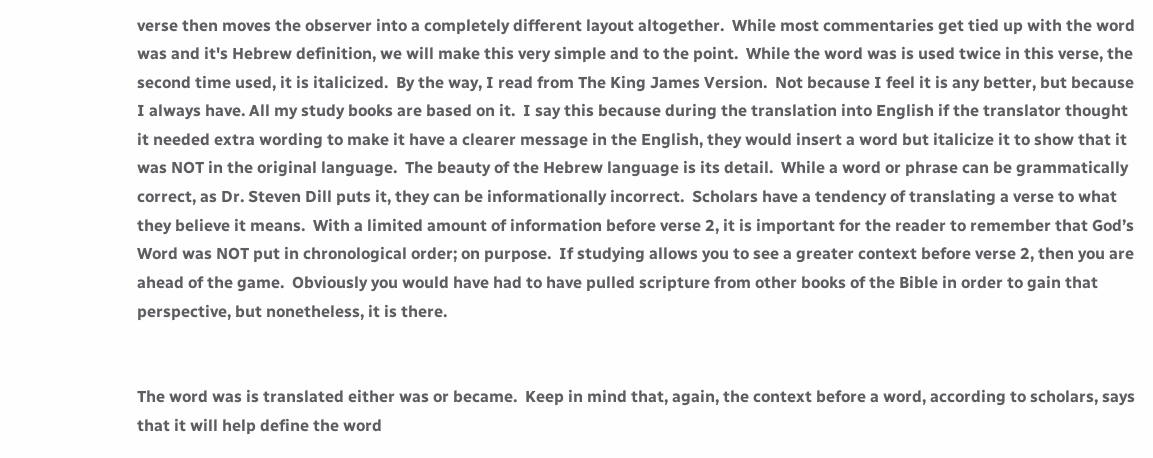verse then moves the observer into a completely different layout altogether.  While most commentaries get tied up with the word was and it's Hebrew definition, we will make this very simple and to the point.  While the word was is used twice in this verse, the second time used, it is italicized.  By the way, I read from The King James Version.  Not because I feel it is any better, but because I always have. All my study books are based on it.  I say this because during the translation into English if the translator thought it needed extra wording to make it have a clearer message in the English, they would insert a word but italicize it to show that it was NOT in the original language.  The beauty of the Hebrew language is its detail.  While a word or phrase can be grammatically correct, as Dr. Steven Dill puts it, they can be informationally incorrect.  Scholars have a tendency of translating a verse to what they believe it means.  With a limited amount of information before verse 2, it is important for the reader to remember that God’s Word was NOT put in chronological order; on purpose.  If studying allows you to see a greater context before verse 2, then you are ahead of the game.  Obviously you would have had to have pulled scripture from other books of the Bible in order to gain that perspective, but nonetheless, it is there.


The word was is translated either was or became.  Keep in mind that, again, the context before a word, according to scholars, says that it will help define the word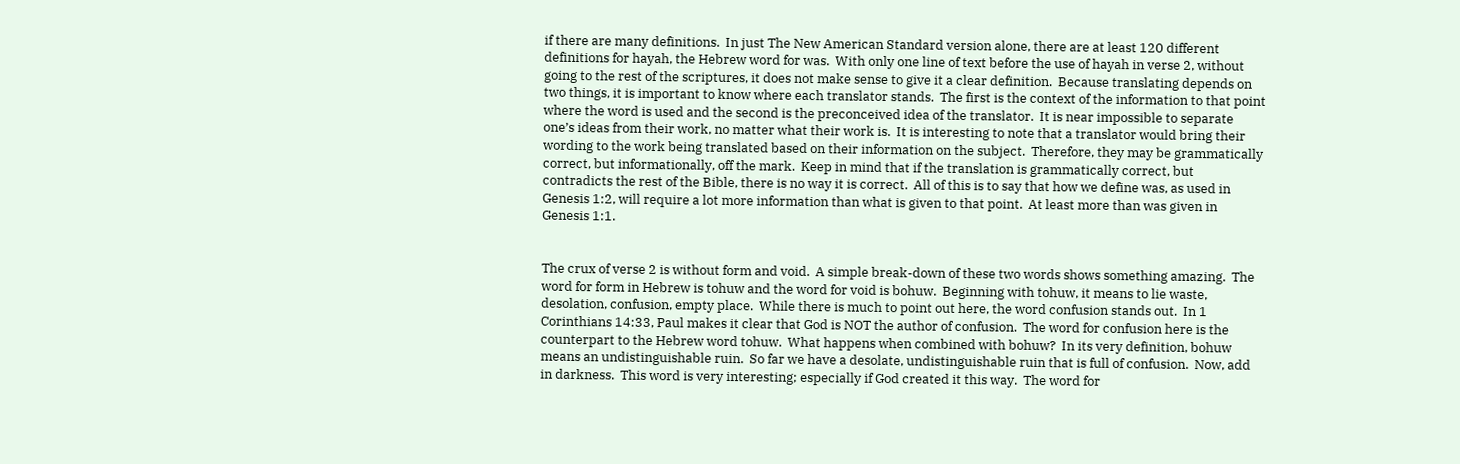if there are many definitions.  In just The New American Standard version alone, there are at least 120 different definitions for hayah, the Hebrew word for was.  With only one line of text before the use of hayah in verse 2, without going to the rest of the scriptures, it does not make sense to give it a clear definition.  Because translating depends on two things, it is important to know where each translator stands.  The first is the context of the information to that point where the word is used and the second is the preconceived idea of the translator.  It is near impossible to separate one’s ideas from their work, no matter what their work is.  It is interesting to note that a translator would bring their wording to the work being translated based on their information on the subject.  Therefore, they may be grammatically correct, but informationally, off the mark.  Keep in mind that if the translation is grammatically correct, but contradicts the rest of the Bible, there is no way it is correct.  All of this is to say that how we define was, as used in Genesis 1:2, will require a lot more information than what is given to that point.  At least more than was given in Genesis 1:1.


The crux of verse 2 is without form and void.  A simple break-down of these two words shows something amazing.  The word for form in Hebrew is tohuw and the word for void is bohuw.  Beginning with tohuw, it means to lie waste, desolation, confusion, empty place.  While there is much to point out here, the word confusion stands out.  In 1 Corinthians 14:33, Paul makes it clear that God is NOT the author of confusion.  The word for confusion here is the counterpart to the Hebrew word tohuw.  What happens when combined with bohuw?  In its very definition, bohuw means an undistinguishable ruin.  So far we have a desolate, undistinguishable ruin that is full of confusion.  Now, add in darkness.  This word is very interesting; especially if God created it this way.  The word for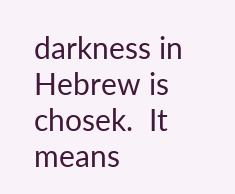darkness in Hebrew is chosek.  It means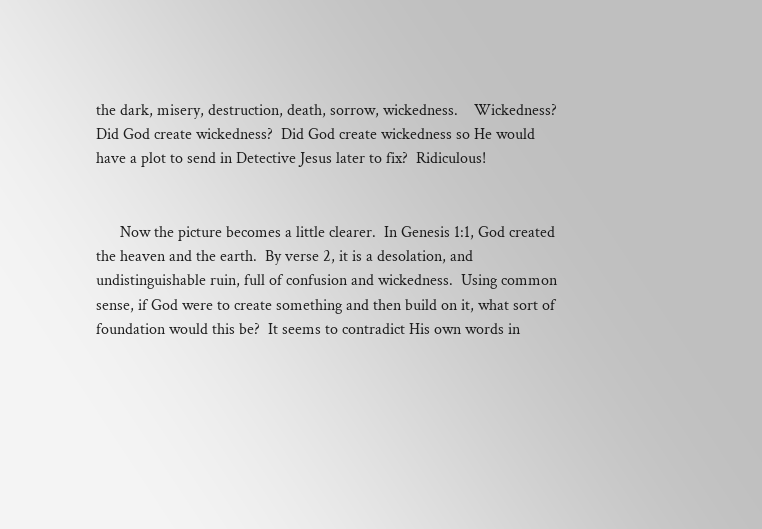the dark, misery, destruction, death, sorrow, wickedness.    Wickedness?  Did God create wickedness?  Did God create wickedness so He would have a plot to send in Detective Jesus later to fix?  Ridiculous!


      Now the picture becomes a little clearer.  In Genesis 1:1, God created the heaven and the earth.  By verse 2, it is a desolation, and undistinguishable ruin, full of confusion and wickedness.  Using common sense, if God were to create something and then build on it, what sort of foundation would this be?  It seems to contradict His own words in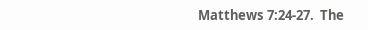Matthews 7:24-27.  The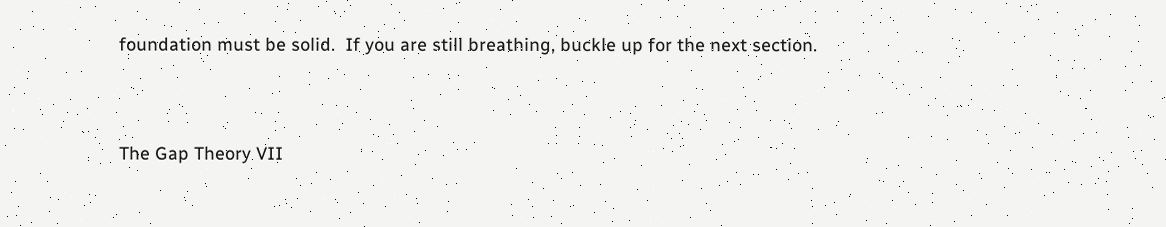foundation must be solid.  If you are still breathing, buckle up for the next section.




The Gap Theory VII